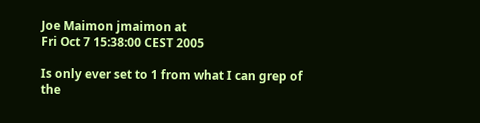Joe Maimon jmaimon at
Fri Oct 7 15:38:00 CEST 2005

Is only ever set to 1 from what I can grep of the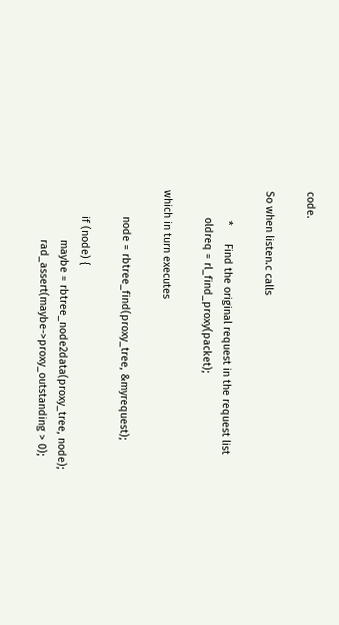code.

So when listen.c calls

          *      Find the original request in the request list
         oldreq = rl_find_proxy(packet);

which in turn executes

         node = rbtree_find(proxy_tree, &myrequest);

         if (node) {
                 maybe = rbtree_node2data(proxy_tree, node);
                 rad_assert(maybe->proxy_outstanding > 0);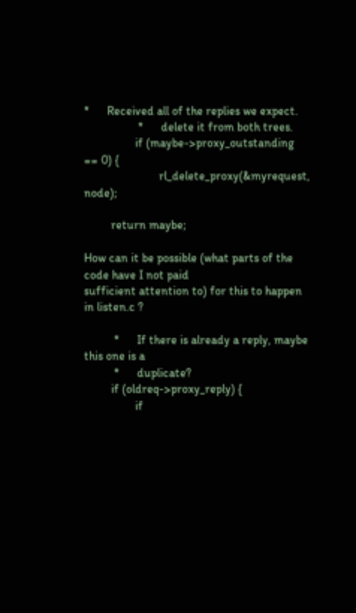*      Received all of the replies we expect.
                  *      delete it from both trees.
                 if (maybe->proxy_outstanding == 0) {
                         rl_delete_proxy(&myrequest, node);

         return maybe;

How can it be possible (what parts of the code have I not paid
sufficient attention to) for this to happen in listen.c ?

          *      If there is already a reply, maybe this one is a
          *      duplicate?
         if (oldreq->proxy_reply) {
                 if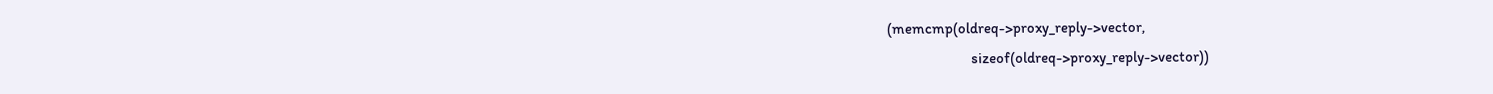(memcmp(oldreq->proxy_reply->vector,
                            sizeof(oldreq->proxy_reply->vector))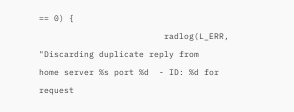== 0) {
                         radlog(L_ERR, "Discarding duplicate reply from
home server %s port %d  - ID: %d for request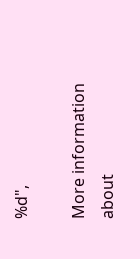%d",

More information about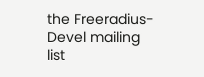the Freeradius-Devel mailing list